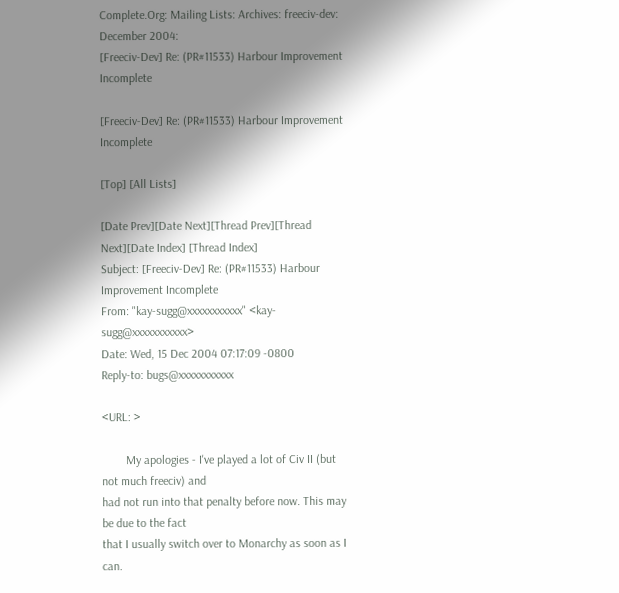Complete.Org: Mailing Lists: Archives: freeciv-dev: December 2004:
[Freeciv-Dev] Re: (PR#11533) Harbour Improvement Incomplete

[Freeciv-Dev] Re: (PR#11533) Harbour Improvement Incomplete

[Top] [All Lists]

[Date Prev][Date Next][Thread Prev][Thread Next][Date Index] [Thread Index]
Subject: [Freeciv-Dev] Re: (PR#11533) Harbour Improvement Incomplete
From: "kay-sugg@xxxxxxxxxxx" <kay-sugg@xxxxxxxxxxx>
Date: Wed, 15 Dec 2004 07:17:09 -0800
Reply-to: bugs@xxxxxxxxxxx

<URL: >

        My apologies - I've played a lot of Civ II (but not much freeciv) and
had not run into that penalty before now. This may be due to the fact
that I usually switch over to Monarchy as soon as I can.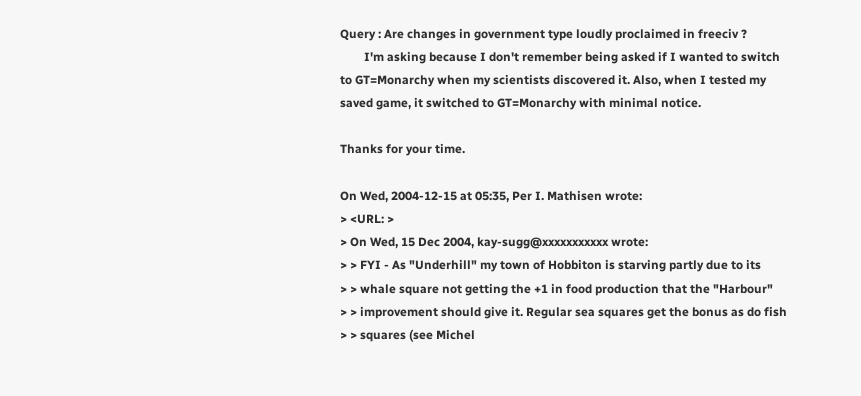Query : Are changes in government type loudly proclaimed in freeciv ?
        I'm asking because I don't remember being asked if I wanted to switch
to GT=Monarchy when my scientists discovered it. Also, when I tested my
saved game, it switched to GT=Monarchy with minimal notice.

Thanks for your time.

On Wed, 2004-12-15 at 05:35, Per I. Mathisen wrote:
> <URL: >
> On Wed, 15 Dec 2004, kay-sugg@xxxxxxxxxxx wrote:
> > FYI - As "Underhill" my town of Hobbiton is starving partly due to its
> > whale square not getting the +1 in food production that the "Harbour"
> > improvement should give it. Regular sea squares get the bonus as do fish
> > squares (see Michel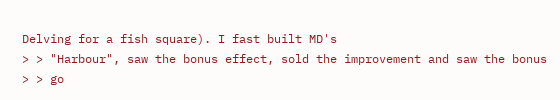Delving for a fish square). I fast built MD's
> > "Harbour", saw the bonus effect, sold the improvement and saw the bonus
> > go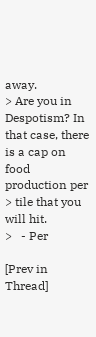away.
> Are you in Despotism? In that case, there is a cap on food production per
> tile that you will hit.
>   - Per

[Prev in Thread]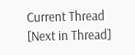Current Thread [Next in Thread]